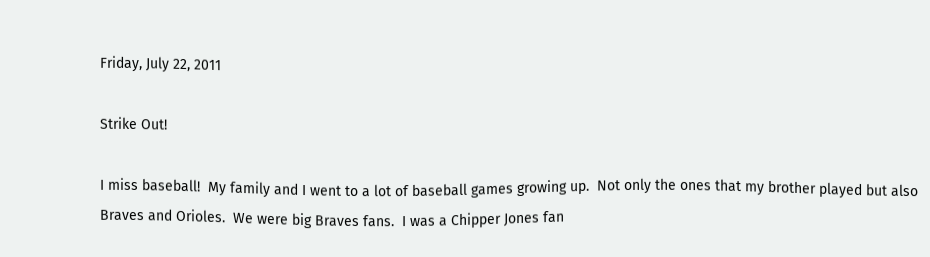Friday, July 22, 2011

Strike Out!

I miss baseball!  My family and I went to a lot of baseball games growing up.  Not only the ones that my brother played but also Braves and Orioles.  We were big Braves fans.  I was a Chipper Jones fan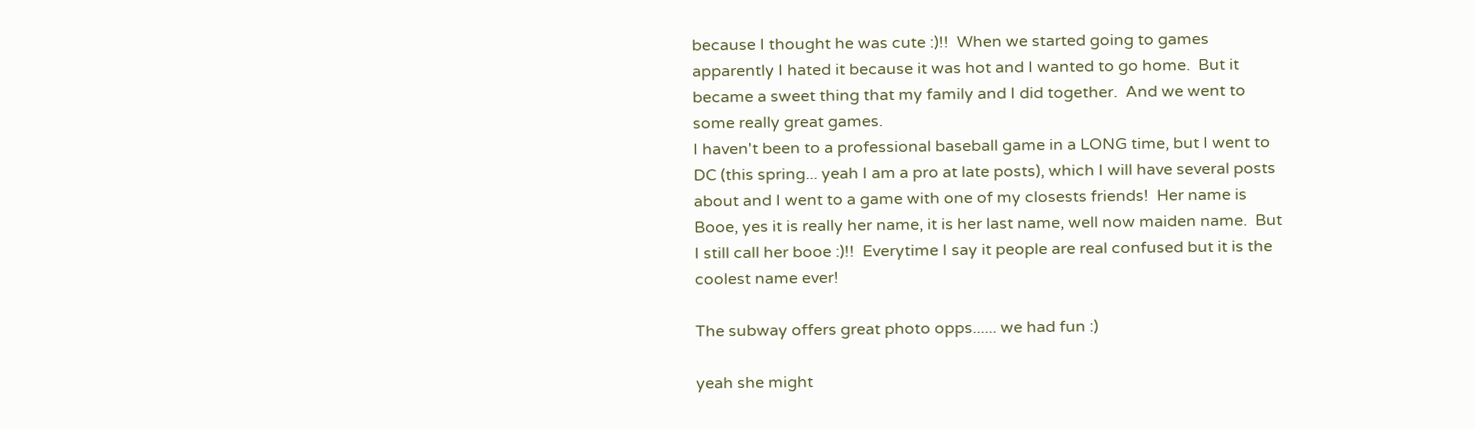because I thought he was cute :)!!  When we started going to games apparently I hated it because it was hot and I wanted to go home.  But it became a sweet thing that my family and I did together.  And we went to some really great games.
I haven't been to a professional baseball game in a LONG time, but I went to DC (this spring... yeah I am a pro at late posts), which I will have several posts about and I went to a game with one of my closests friends!  Her name is Booe, yes it is really her name, it is her last name, well now maiden name.  But I still call her booe :)!!  Everytime I say it people are real confused but it is the coolest name ever!

The subway offers great photo opps...... we had fun :)

yeah she might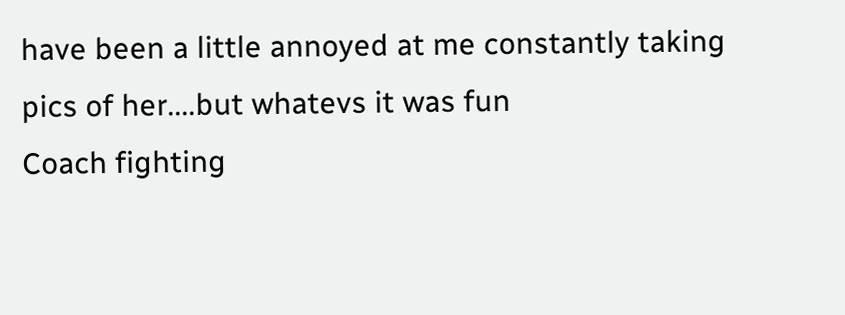have been a little annoyed at me constantly taking pics of her....but whatevs it was fun
Coach fighting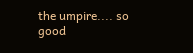the umpire.... so good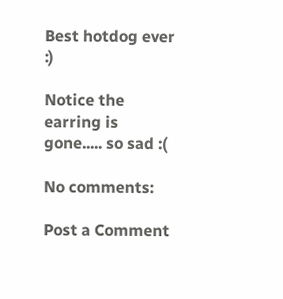Best hotdog ever :)

Notice the earring is gone..... so sad :(

No comments:

Post a Comment